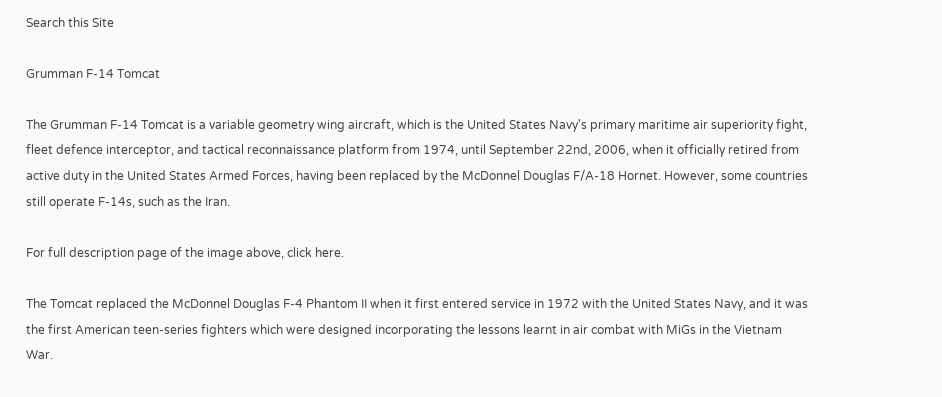Search this Site

Grumman F-14 Tomcat

The Grumman F-14 Tomcat is a variable geometry wing aircraft, which is the United States Navy's primary maritime air superiority fight, fleet defence interceptor, and tactical reconnaissance platform from 1974, until September 22nd, 2006, when it officially retired from active duty in the United States Armed Forces, having been replaced by the McDonnel Douglas F/A-18 Hornet. However, some countries still operate F-14s, such as the Iran.

For full description page of the image above, click here.

The Tomcat replaced the McDonnel Douglas F-4 Phantom II when it first entered service in 1972 with the United States Navy, and it was the first American teen-series fighters which were designed incorporating the lessons learnt in air combat with MiGs in the Vietnam War.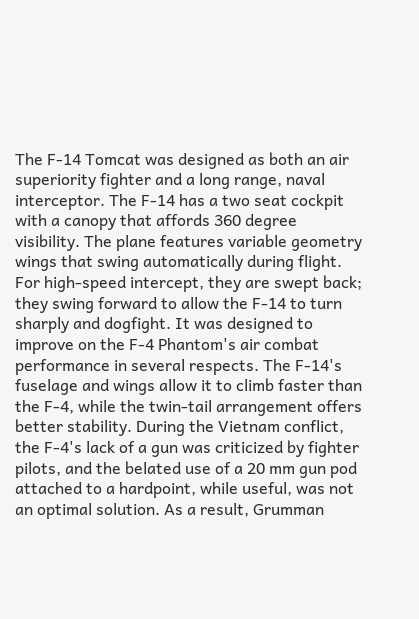The F-14 Tomcat was designed as both an air superiority fighter and a long range, naval interceptor. The F-14 has a two seat cockpit with a canopy that affords 360 degree visibility. The plane features variable geometry wings that swing automatically during flight. For high-speed intercept, they are swept back; they swing forward to allow the F-14 to turn sharply and dogfight. It was designed to improve on the F-4 Phantom's air combat performance in several respects. The F-14's fuselage and wings allow it to climb faster than the F-4, while the twin-tail arrangement offers better stability. During the Vietnam conflict, the F-4's lack of a gun was criticized by fighter pilots, and the belated use of a 20 mm gun pod attached to a hardpoint, while useful, was not an optimal solution. As a result, Grumman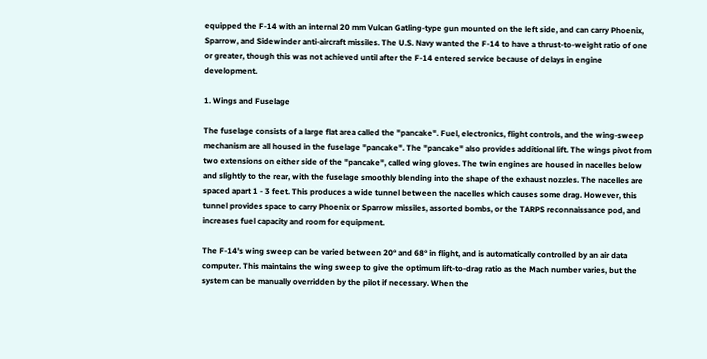equipped the F-14 with an internal 20 mm Vulcan Gatling-type gun mounted on the left side, and can carry Phoenix, Sparrow, and Sidewinder anti-aircraft missiles. The U.S. Navy wanted the F-14 to have a thrust-to-weight ratio of one or greater, though this was not achieved until after the F-14 entered service because of delays in engine development.

1. Wings and Fuselage

The fuselage consists of a large flat area called the "pancake". Fuel, electronics, flight controls, and the wing-sweep mechanism are all housed in the fuselage "pancake". The "pancake" also provides additional lift. The wings pivot from two extensions on either side of the "pancake", called wing gloves. The twin engines are housed in nacelles below and slightly to the rear, with the fuselage smoothly blending into the shape of the exhaust nozzles. The nacelles are spaced apart 1 - 3 feet. This produces a wide tunnel between the nacelles which causes some drag. However, this tunnel provides space to carry Phoenix or Sparrow missiles, assorted bombs, or the TARPS reconnaissance pod, and increases fuel capacity and room for equipment.

The F-14's wing sweep can be varied between 20° and 68° in flight, and is automatically controlled by an air data computer. This maintains the wing sweep to give the optimum lift-to-drag ratio as the Mach number varies, but the system can be manually overridden by the pilot if necessary. When the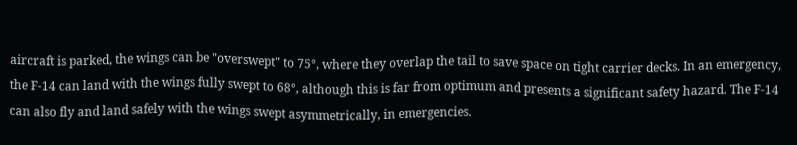aircraft is parked, the wings can be "overswept" to 75°, where they overlap the tail to save space on tight carrier decks. In an emergency, the F-14 can land with the wings fully swept to 68°, although this is far from optimum and presents a significant safety hazard. The F-14 can also fly and land safely with the wings swept asymmetrically, in emergencies.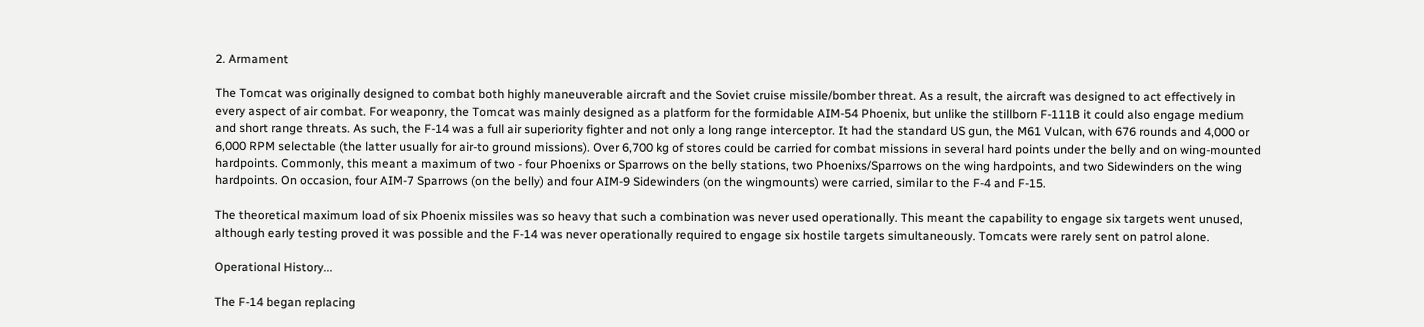2. Armament

The Tomcat was originally designed to combat both highly maneuverable aircraft and the Soviet cruise missile/bomber threat. As a result, the aircraft was designed to act effectively in every aspect of air combat. For weaponry, the Tomcat was mainly designed as a platform for the formidable AIM-54 Phoenix, but unlike the stillborn F-111B it could also engage medium and short range threats. As such, the F-14 was a full air superiority fighter and not only a long range interceptor. It had the standard US gun, the M61 Vulcan, with 676 rounds and 4,000 or 6,000 RPM selectable (the latter usually for air-to ground missions). Over 6,700 kg of stores could be carried for combat missions in several hard points under the belly and on wing-mounted hardpoints. Commonly, this meant a maximum of two - four Phoenixs or Sparrows on the belly stations, two Phoenixs/Sparrows on the wing hardpoints, and two Sidewinders on the wing hardpoints. On occasion, four AIM-7 Sparrows (on the belly) and four AIM-9 Sidewinders (on the wingmounts) were carried, similar to the F-4 and F-15.

The theoretical maximum load of six Phoenix missiles was so heavy that such a combination was never used operationally. This meant the capability to engage six targets went unused, although early testing proved it was possible and the F-14 was never operationally required to engage six hostile targets simultaneously. Tomcats were rarely sent on patrol alone.

Operational History...

The F-14 began replacing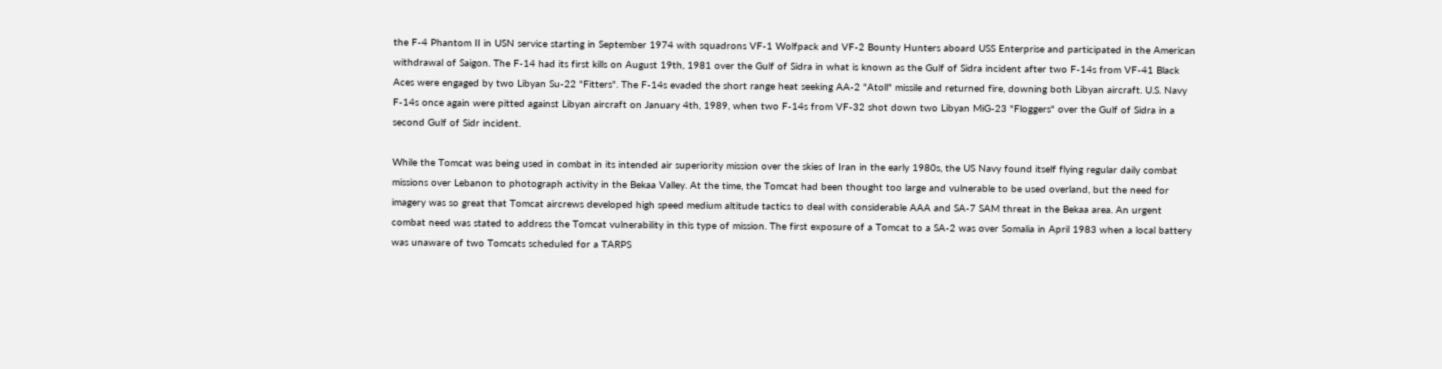the F-4 Phantom II in USN service starting in September 1974 with squadrons VF-1 Wolfpack and VF-2 Bounty Hunters aboard USS Enterprise and participated in the American withdrawal of Saigon. The F-14 had its first kills on August 19th, 1981 over the Gulf of Sidra in what is known as the Gulf of Sidra incident after two F-14s from VF-41 Black Aces were engaged by two Libyan Su-22 "Fitters". The F-14s evaded the short range heat seeking AA-2 "Atoll" missile and returned fire, downing both Libyan aircraft. U.S. Navy F-14s once again were pitted against Libyan aircraft on January 4th, 1989, when two F-14s from VF-32 shot down two Libyan MiG-23 "Floggers" over the Gulf of Sidra in a second Gulf of Sidr incident.

While the Tomcat was being used in combat in its intended air superiority mission over the skies of Iran in the early 1980s, the US Navy found itself flying regular daily combat missions over Lebanon to photograph activity in the Bekaa Valley. At the time, the Tomcat had been thought too large and vulnerable to be used overland, but the need for imagery was so great that Tomcat aircrews developed high speed medium altitude tactics to deal with considerable AAA and SA-7 SAM threat in the Bekaa area. An urgent combat need was stated to address the Tomcat vulnerability in this type of mission. The first exposure of a Tomcat to a SA-2 was over Somalia in April 1983 when a local battery was unaware of two Tomcats scheduled for a TARPS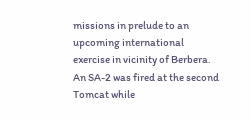missions in prelude to an upcoming international exercise in vicinity of Berbera. An SA-2 was fired at the second Tomcat while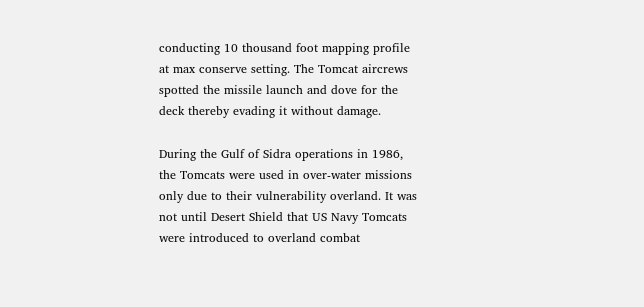conducting 10 thousand foot mapping profile at max conserve setting. The Tomcat aircrews spotted the missile launch and dove for the deck thereby evading it without damage.

During the Gulf of Sidra operations in 1986, the Tomcats were used in over-water missions only due to their vulnerability overland. It was not until Desert Shield that US Navy Tomcats were introduced to overland combat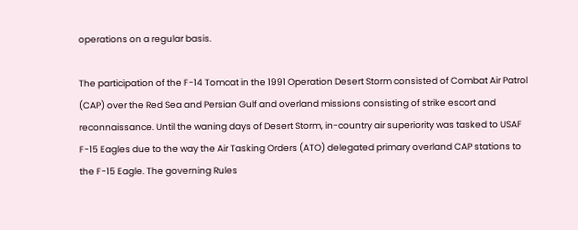operations on a regular basis.

The participation of the F-14 Tomcat in the 1991 Operation Desert Storm consisted of Combat Air Patrol (CAP) over the Red Sea and Persian Gulf and overland missions consisting of strike escort and reconnaissance. Until the waning days of Desert Storm, in-country air superiority was tasked to USAF F-15 Eagles due to the way the Air Tasking Orders (ATO) delegated primary overland CAP stations to the F-15 Eagle. The governing Rules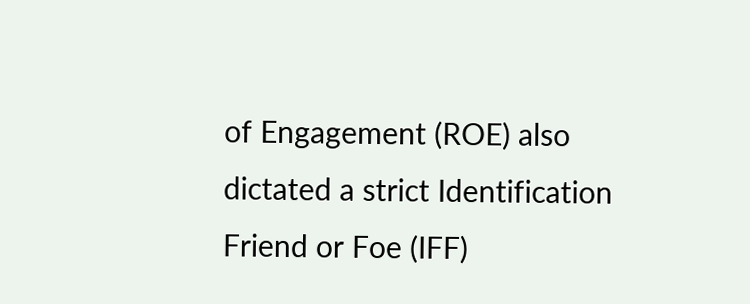of Engagement (ROE) also dictated a strict Identification Friend or Foe (IFF)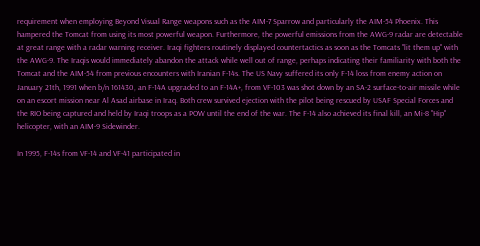requirement when employing Beyond Visual Range weapons such as the AIM-7 Sparrow and particularly the AIM-54 Phoenix. This hampered the Tomcat from using its most powerful weapon. Furthermore, the powerful emissions from the AWG-9 radar are detectable at great range with a radar warning receiver. Iraqi fighters routinely displayed countertactics as soon as the Tomcats "lit them up" with the AWG-9. The Iraqis would immediately abandon the attack while well out of range, perhaps indicating their familiarity with both the Tomcat and the AIM-54 from previous encounters with Iranian F-14s. The US Navy suffered its only F-14 loss from enemy action on January 21th, 1991 when b/n 161430, an F-14A upgraded to an F-14A+, from VF-103 was shot down by an SA-2 surface-to-air missile while on an escort mission near Al Asad airbase in Iraq. Both crew survived ejection with the pilot being rescued by USAF Special Forces and the RIO being captured and held by Iraqi troops as a POW until the end of the war. The F-14 also achieved its final kill, an Mi-8 "Hip" helicopter, with an AIM-9 Sidewinder.

In 1995, F-14s from VF-14 and VF-41 participated in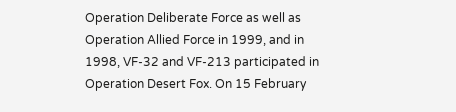Operation Deliberate Force as well as Operation Allied Force in 1999, and in 1998, VF-32 and VF-213 participated in Operation Desert Fox. On 15 February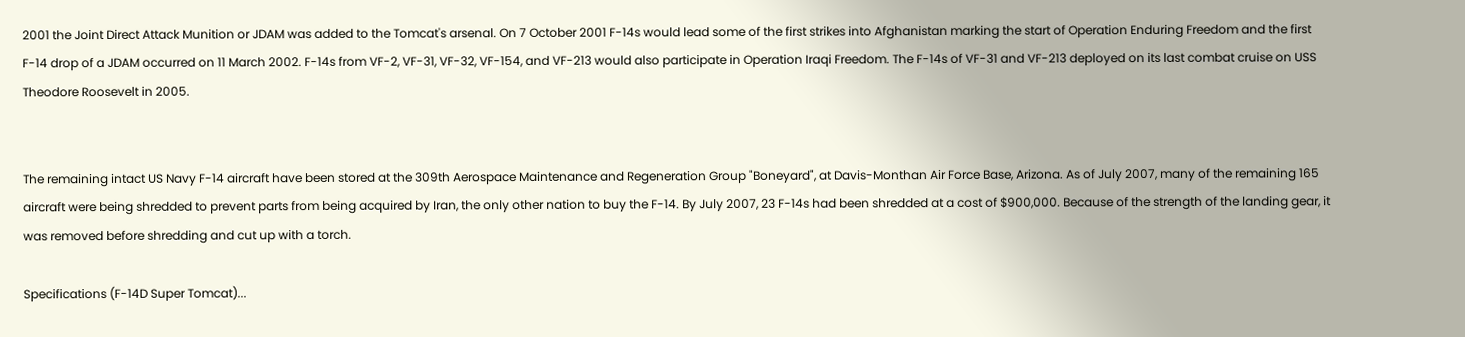2001 the Joint Direct Attack Munition or JDAM was added to the Tomcat's arsenal. On 7 October 2001 F-14s would lead some of the first strikes into Afghanistan marking the start of Operation Enduring Freedom and the first F-14 drop of a JDAM occurred on 11 March 2002. F-14s from VF-2, VF-31, VF-32, VF-154, and VF-213 would also participate in Operation Iraqi Freedom. The F-14s of VF-31 and VF-213 deployed on its last combat cruise on USS Theodore Roosevelt in 2005.


The remaining intact US Navy F-14 aircraft have been stored at the 309th Aerospace Maintenance and Regeneration Group "Boneyard", at Davis-Monthan Air Force Base, Arizona. As of July 2007, many of the remaining 165 aircraft were being shredded to prevent parts from being acquired by Iran, the only other nation to buy the F-14. By July 2007, 23 F-14s had been shredded at a cost of $900,000. Because of the strength of the landing gear, it was removed before shredding and cut up with a torch.

Specifications (F-14D Super Tomcat)...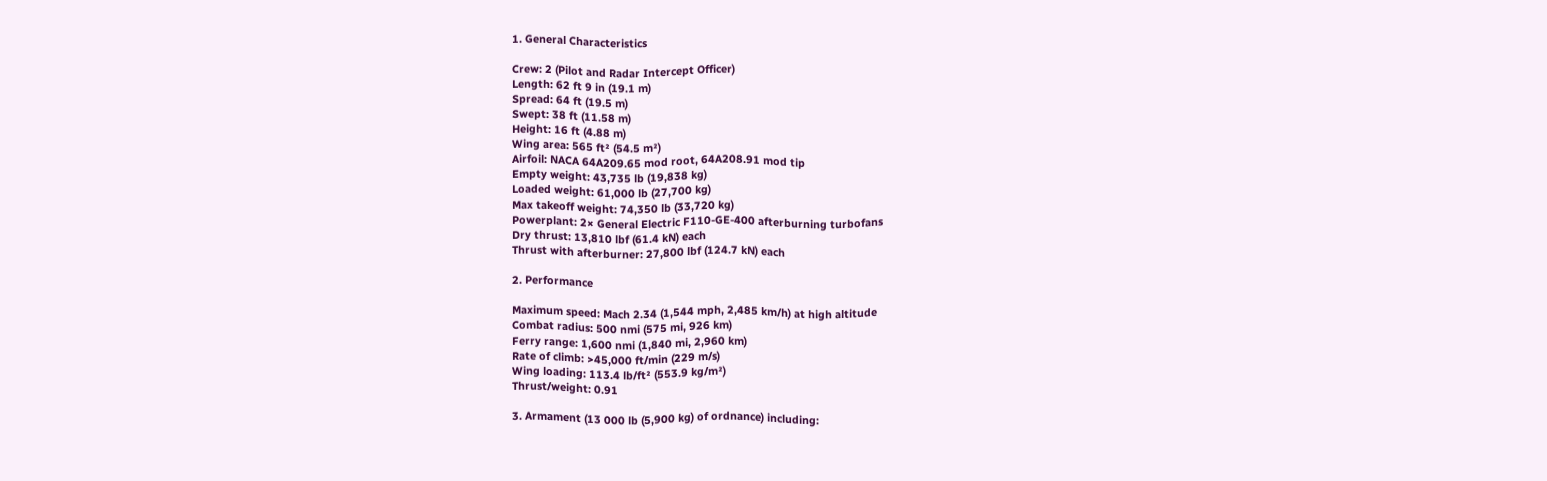1. General Characteristics

Crew: 2 (Pilot and Radar Intercept Officer)
Length: 62 ft 9 in (19.1 m)
Spread: 64 ft (19.5 m)
Swept: 38 ft (11.58 m)
Height: 16 ft (4.88 m)
Wing area: 565 ft² (54.5 m²)
Airfoil: NACA 64A209.65 mod root, 64A208.91 mod tip
Empty weight: 43,735 lb (19,838 kg)
Loaded weight: 61,000 lb (27,700 kg)
Max takeoff weight: 74,350 lb (33,720 kg)
Powerplant: 2× General Electric F110-GE-400 afterburning turbofans
Dry thrust: 13,810 lbf (61.4 kN) each
Thrust with afterburner: 27,800 lbf (124.7 kN) each

2. Performance

Maximum speed: Mach 2.34 (1,544 mph, 2,485 km/h) at high altitude
Combat radius: 500 nmi (575 mi, 926 km)
Ferry range: 1,600 nmi (1,840 mi, 2,960 km)
Rate of climb: >45,000 ft/min (229 m/s)
Wing loading: 113.4 lb/ft² (553.9 kg/m²)
Thrust/weight: 0.91

3. Armament (13 000 lb (5,900 kg) of ordnance) including: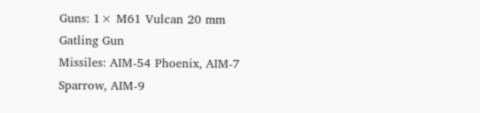Guns: 1× M61 Vulcan 20 mm Gatling Gun
Missiles: AIM-54 Phoenix, AIM-7 Sparrow, AIM-9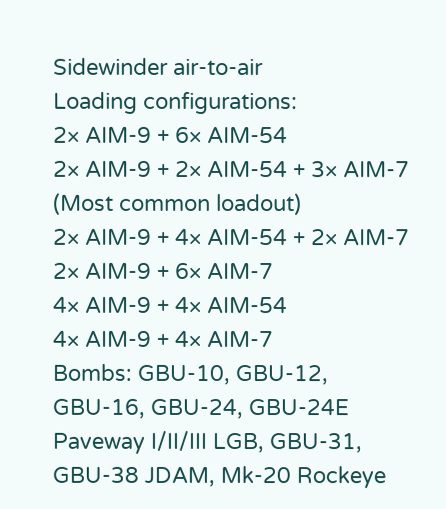Sidewinder air-to-air
Loading configurations:
2× AIM-9 + 6× AIM-54
2× AIM-9 + 2× AIM-54 + 3× AIM-7 (Most common loadout)
2× AIM-9 + 4× AIM-54 + 2× AIM-7
2× AIM-9 + 6× AIM-7
4× AIM-9 + 4× AIM-54
4× AIM-9 + 4× AIM-7
Bombs: GBU-10, GBU-12, GBU-16, GBU-24, GBU-24E Paveway I/II/III LGB, GBU-31, GBU-38 JDAM, Mk-20 Rockeye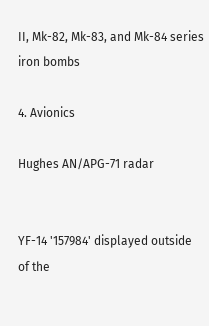II, Mk-82, Mk-83, and Mk-84 series iron bombs

4. Avionics

Hughes AN/APG-71 radar


YF-14 '157984' displayed outside of the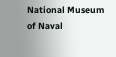National Museum of Naval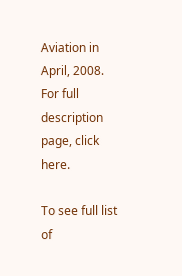Aviation in April, 2008. For full description page, click here.

To see full list of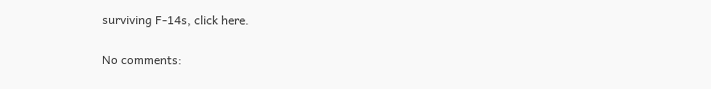surviving F-14s, click here.

No comments: